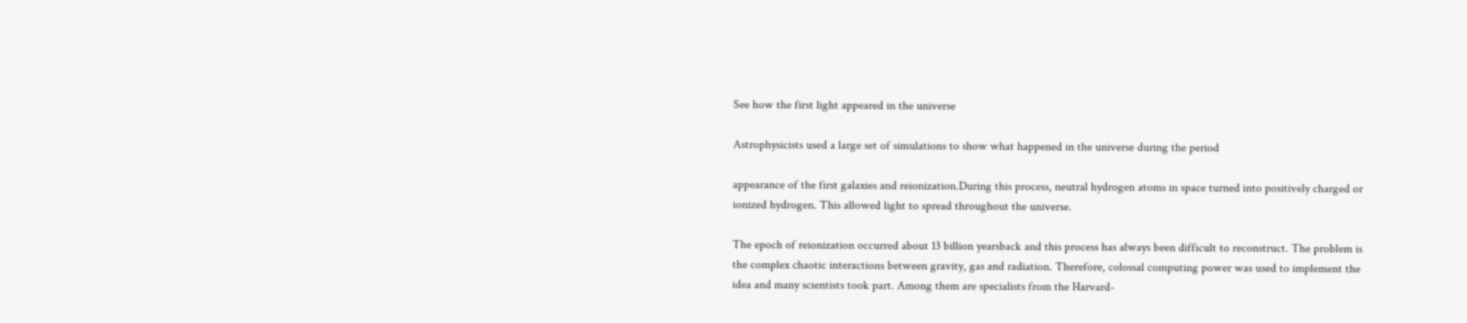See how the first light appeared in the universe

Astrophysicists used a large set of simulations to show what happened in the universe during the period

appearance of the first galaxies and reionization.During this process, neutral hydrogen atoms in space turned into positively charged or ionized hydrogen. This allowed light to spread throughout the universe.

The epoch of reionization occurred about 13 billion yearsback and this process has always been difficult to reconstruct. The problem is the complex chaotic interactions between gravity, gas and radiation. Therefore, colossal computing power was used to implement the idea and many scientists took part. Among them are specialists from the Harvard-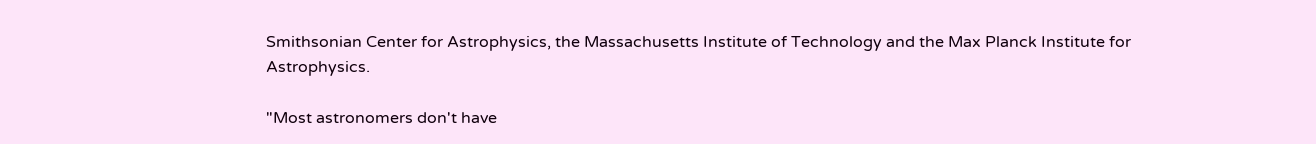Smithsonian Center for Astrophysics, the Massachusetts Institute of Technology and the Max Planck Institute for Astrophysics.

"Most astronomers don't have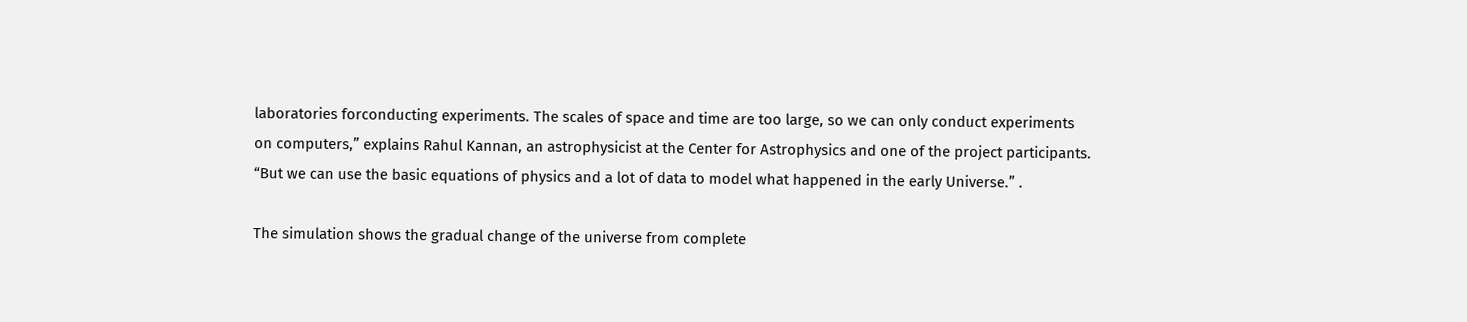laboratories forconducting experiments. The scales of space and time are too large, so we can only conduct experiments on computers,” explains Rahul Kannan, an astrophysicist at the Center for Astrophysics and one of the project participants. “But we can use the basic equations of physics and a lot of data to model what happened in the early Universe.” .

The simulation shows the gradual change of the universe from complete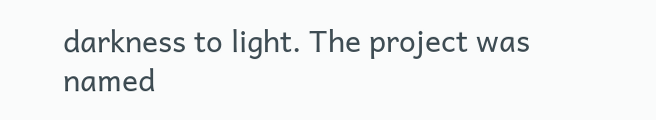darkness to light. The project was named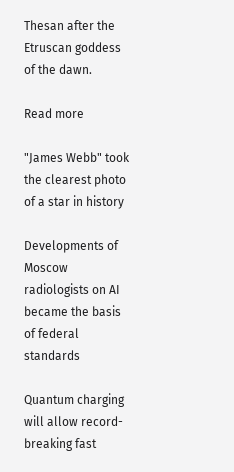Thesan after the Etruscan goddess of the dawn.

Read more

"James Webb" took the clearest photo of a star in history

Developments of Moscow radiologists on AI became the basis of federal standards

Quantum charging will allow record-breaking fast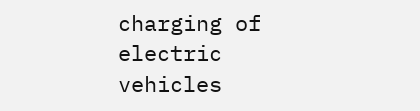charging of electric vehicles